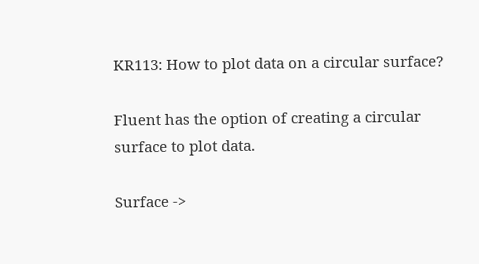KR113: How to plot data on a circular surface?

Fluent has the option of creating a circular surface to plot data.

Surface ->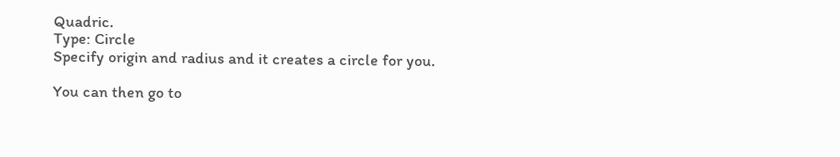Quadric.
Type: Circle
Specify origin and radius and it creates a circle for you.

You can then go to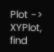Plot -> XYPlot, find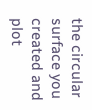the circular surface you created and plot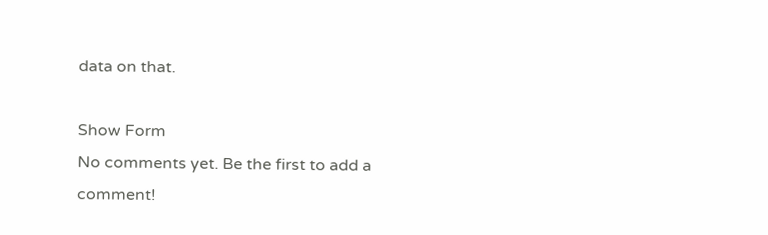data on that.

Show Form
No comments yet. Be the first to add a comment!